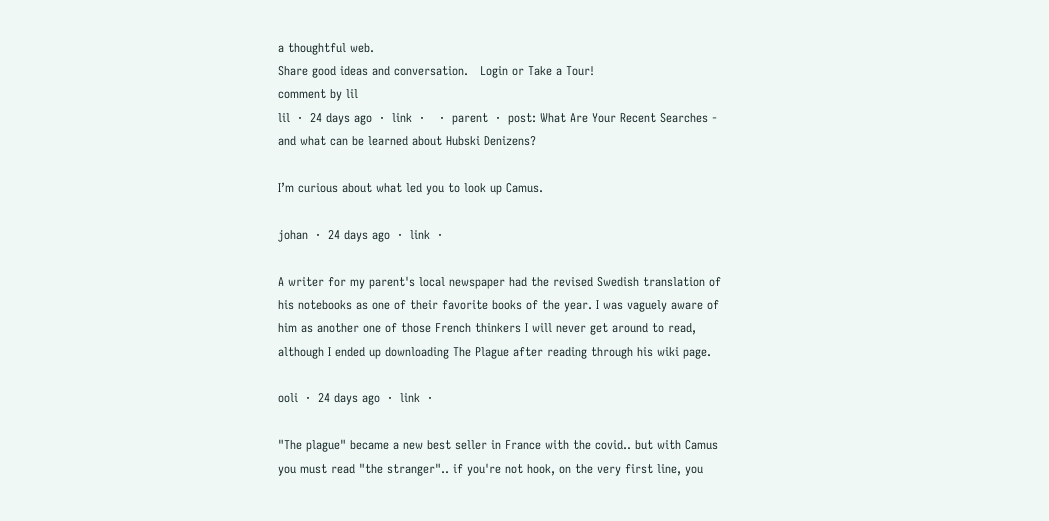a thoughtful web.
Share good ideas and conversation.   Login or Take a Tour!
comment by lil
lil  ·  24 days ago  ·  link  ·    ·  parent  ·  post: What Are Your Recent Searches - and what can be learned about Hubski Denizens?

I’m curious about what led you to look up Camus.

johan  ·  24 days ago  ·  link  ·

A writer for my parent's local newspaper had the revised Swedish translation of his notebooks as one of their favorite books of the year. I was vaguely aware of him as another one of those French thinkers I will never get around to read, although I ended up downloading The Plague after reading through his wiki page.

ooli  ·  24 days ago  ·  link  ·

"The plague" became a new best seller in France with the covid.. but with Camus you must read "the stranger".. if you're not hook, on the very first line, you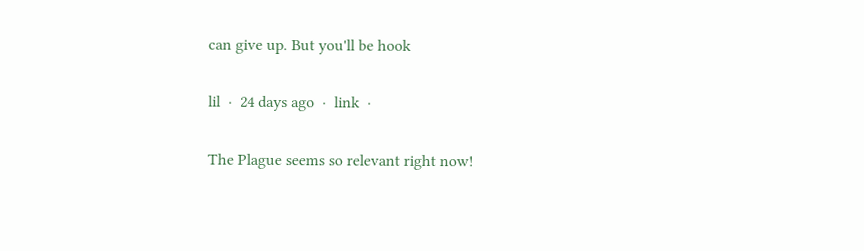can give up. But you'll be hook

lil  ·  24 days ago  ·  link  ·

The Plague seems so relevant right now!